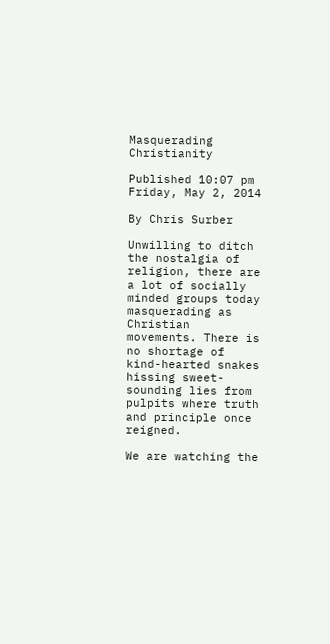Masquerading Christianity

Published 10:07 pm Friday, May 2, 2014

By Chris Surber

Unwilling to ditch the nostalgia of religion, there are a lot of socially minded groups today masquerading as Christian movements. There is no shortage of kind-hearted snakes hissing sweet-sounding lies from pulpits where truth and principle once reigned.

We are watching the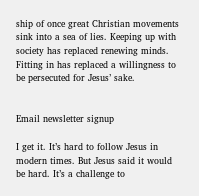ship of once great Christian movements sink into a sea of lies. Keeping up with society has replaced renewing minds. Fitting in has replaced a willingness to be persecuted for Jesus’ sake.


Email newsletter signup

I get it. It’s hard to follow Jesus in modern times. But Jesus said it would be hard. It’s a challenge to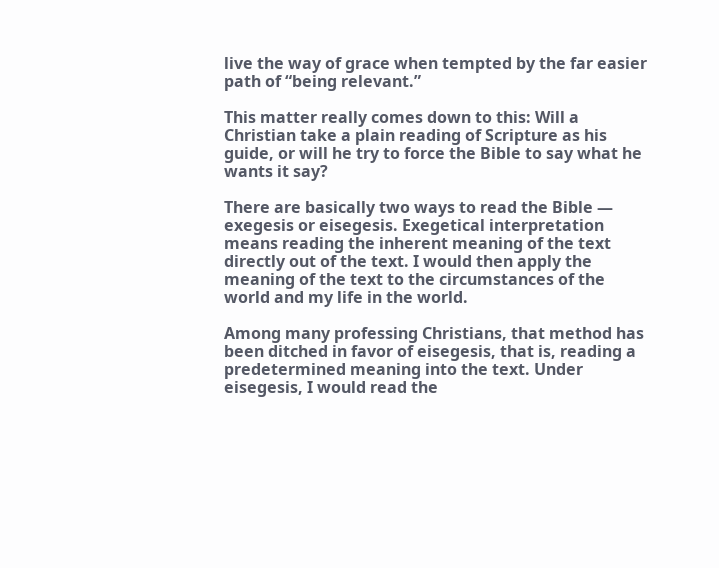live the way of grace when tempted by the far easier path of “being relevant.”

This matter really comes down to this: Will a Christian take a plain reading of Scripture as his guide, or will he try to force the Bible to say what he wants it say?

There are basically two ways to read the Bible — exegesis or eisegesis. Exegetical interpretation means reading the inherent meaning of the text directly out of the text. I would then apply the meaning of the text to the circumstances of the world and my life in the world.

Among many professing Christians, that method has been ditched in favor of eisegesis, that is, reading a predetermined meaning into the text. Under eisegesis, I would read the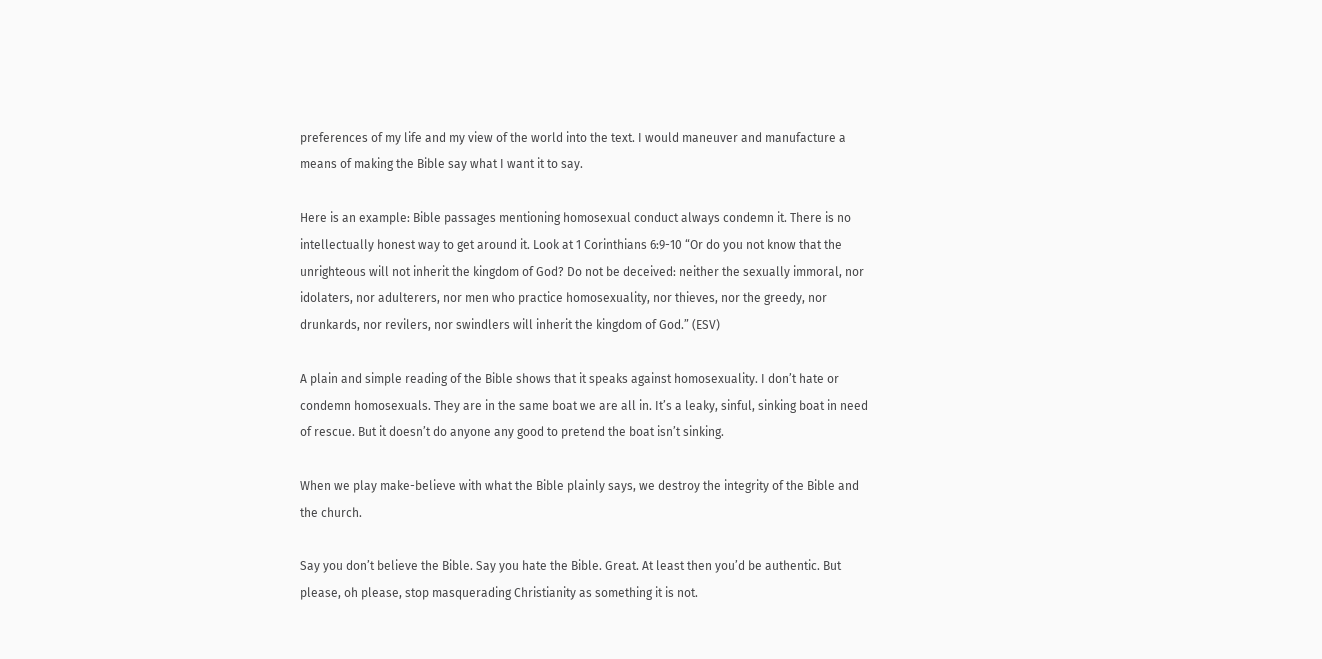preferences of my life and my view of the world into the text. I would maneuver and manufacture a means of making the Bible say what I want it to say.

Here is an example: Bible passages mentioning homosexual conduct always condemn it. There is no intellectually honest way to get around it. Look at 1 Corinthians 6:9-10 “Or do you not know that the unrighteous will not inherit the kingdom of God? Do not be deceived: neither the sexually immoral, nor idolaters, nor adulterers, nor men who practice homosexuality, nor thieves, nor the greedy, nor drunkards, nor revilers, nor swindlers will inherit the kingdom of God.” (ESV)

A plain and simple reading of the Bible shows that it speaks against homosexuality. I don’t hate or condemn homosexuals. They are in the same boat we are all in. It’s a leaky, sinful, sinking boat in need of rescue. But it doesn’t do anyone any good to pretend the boat isn’t sinking.

When we play make-believe with what the Bible plainly says, we destroy the integrity of the Bible and the church.

Say you don’t believe the Bible. Say you hate the Bible. Great. At least then you’d be authentic. But please, oh please, stop masquerading Christianity as something it is not.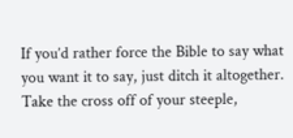If you’d rather force the Bible to say what you want it to say, just ditch it altogether. Take the cross off of your steeple,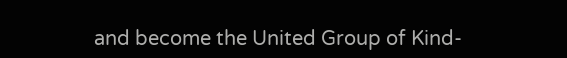and become the United Group of Kind-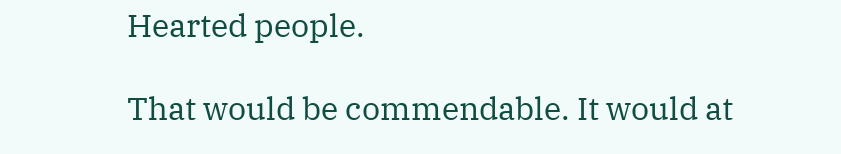Hearted people.

That would be commendable. It would at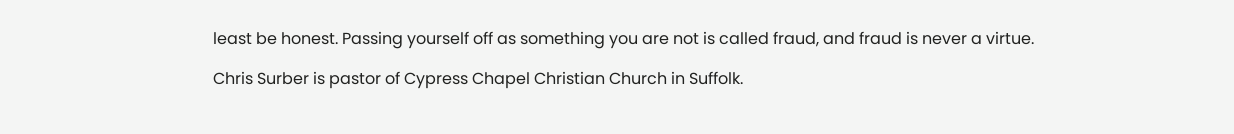least be honest. Passing yourself off as something you are not is called fraud, and fraud is never a virtue.

Chris Surber is pastor of Cypress Chapel Christian Church in Suffolk.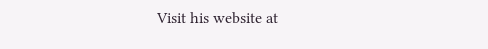Visit his website at